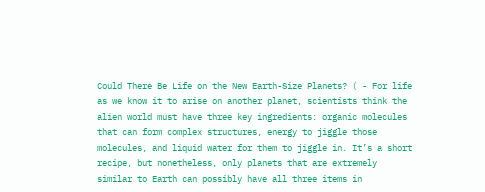Could There Be Life on the New Earth-Size Planets? ( - For life as we know it to arise on another planet, scientists think the alien world must have three key ingredients: organic molecules that can form complex structures, energy to jiggle those molecules, and liquid water for them to jiggle in. It’s a short recipe, but nonetheless, only planets that are extremely similar to Earth can possibly have all three items in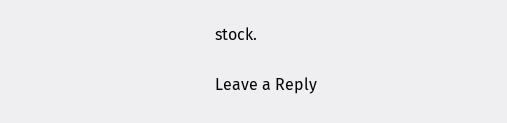stock.

Leave a Reply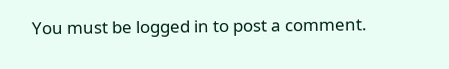You must be logged in to post a comment.